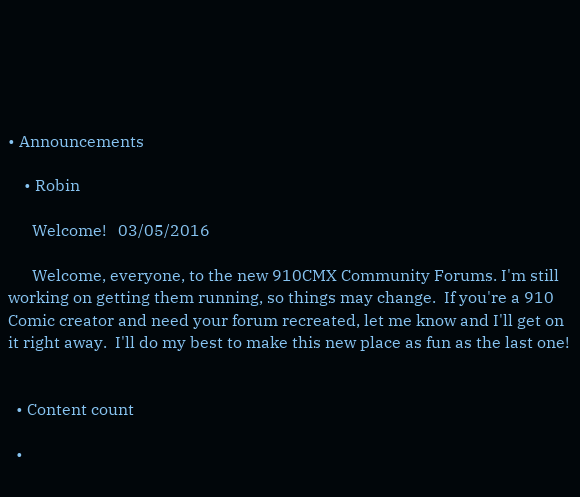• Announcements

    • Robin

      Welcome!   03/05/2016

      Welcome, everyone, to the new 910CMX Community Forums. I'm still working on getting them running, so things may change.  If you're a 910 Comic creator and need your forum recreated, let me know and I'll get on it right away.  I'll do my best to make this new place as fun as the last one!


  • Content count

  •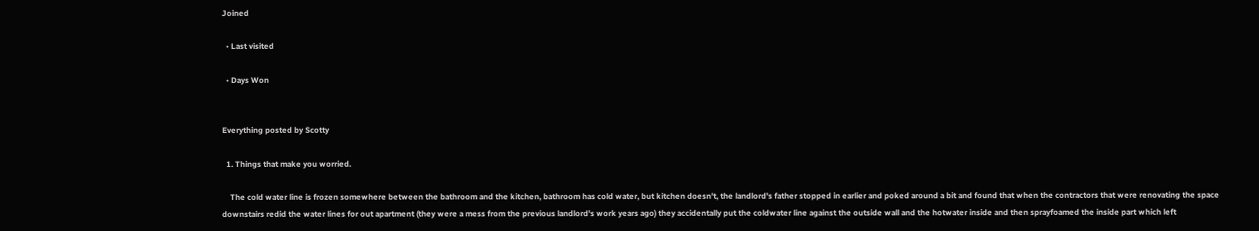Joined

  • Last visited

  • Days Won


Everything posted by Scotty

  1. Things that make you worried.

    The cold water line is frozen somewhere between the bathroom and the kitchen, bathroom has cold water, but kitchen doesn't, the landlord's father stopped in earlier and poked around a bit and found that when the contractors that were renovating the space downstairs redid the water lines for out apartment (they were a mess from the previous landlord's work years ago) they accidentally put the coldwater line against the outside wall and the hotwater inside and then sprayfoamed the inside part which left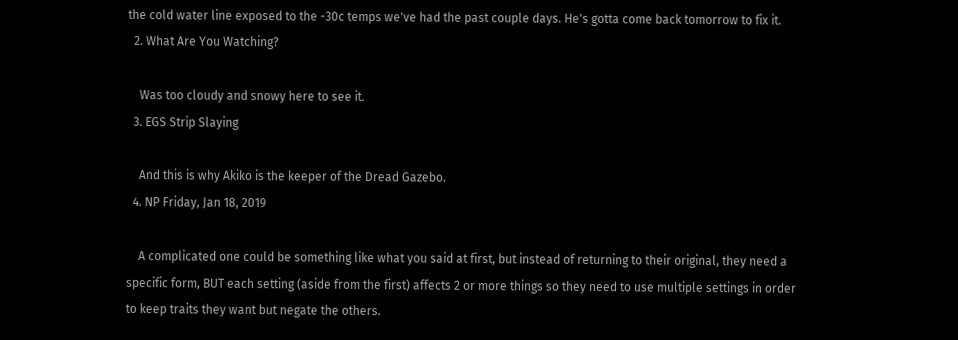the cold water line exposed to the -30c temps we've had the past couple days. He's gotta come back tomorrow to fix it.
  2. What Are You Watching?

    Was too cloudy and snowy here to see it.
  3. EGS Strip Slaying

    And this is why Akiko is the keeper of the Dread Gazebo.
  4. NP Friday, Jan 18, 2019

    A complicated one could be something like what you said at first, but instead of returning to their original, they need a specific form, BUT each setting (aside from the first) affects 2 or more things so they need to use multiple settings in order to keep traits they want but negate the others.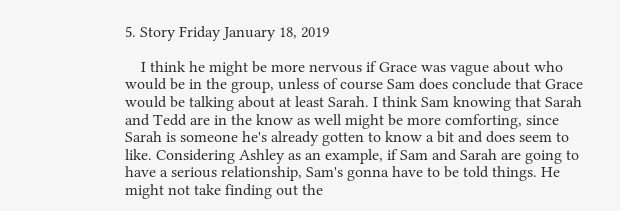5. Story Friday January 18, 2019

    I think he might be more nervous if Grace was vague about who would be in the group, unless of course Sam does conclude that Grace would be talking about at least Sarah. I think Sam knowing that Sarah and Tedd are in the know as well might be more comforting, since Sarah is someone he's already gotten to know a bit and does seem to like. Considering Ashley as an example, if Sam and Sarah are going to have a serious relationship, Sam's gonna have to be told things. He might not take finding out the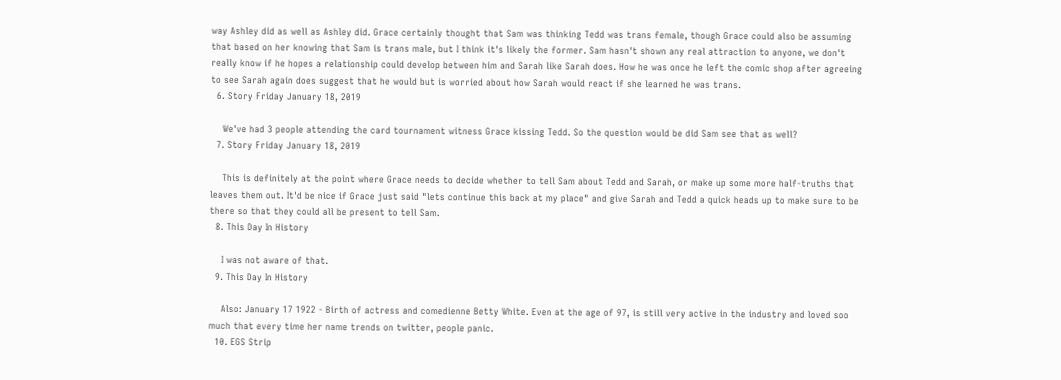way Ashley did as well as Ashley did. Grace certainly thought that Sam was thinking Tedd was trans female, though Grace could also be assuming that based on her knowing that Sam is trans male, but I think it's likely the former. Sam hasn't shown any real attraction to anyone, we don't really know if he hopes a relationship could develop between him and Sarah like Sarah does. How he was once he left the comic shop after agreeing to see Sarah again does suggest that he would but is worried about how Sarah would react if she learned he was trans.
  6. Story Friday January 18, 2019

    We've had 3 people attending the card tournament witness Grace kissing Tedd. So the question would be did Sam see that as well?
  7. Story Friday January 18, 2019

    This is definitely at the point where Grace needs to decide whether to tell Sam about Tedd and Sarah, or make up some more half-truths that leaves them out. It'd be nice if Grace just said "lets continue this back at my place" and give Sarah and Tedd a quick heads up to make sure to be there so that they could all be present to tell Sam.
  8. This Day In History

    I was not aware of that.
  9. This Day In History

    Also: January 17 1922 - Birth of actress and comedienne Betty White. Even at the age of 97, is still very active in the industry and loved soo much that every time her name trends on twitter, people panic.
  10. EGS Strip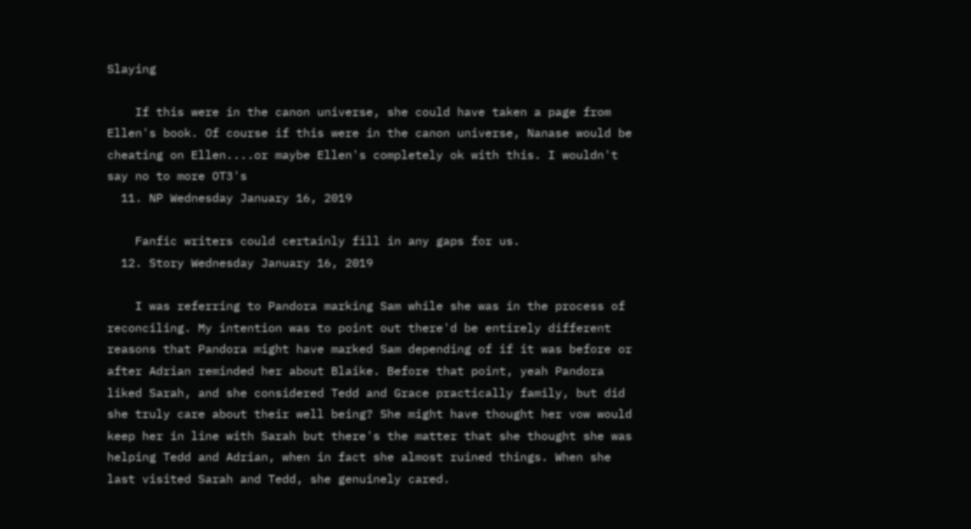Slaying

    If this were in the canon universe, she could have taken a page from Ellen's book. Of course if this were in the canon universe, Nanase would be cheating on Ellen....or maybe Ellen's completely ok with this. I wouldn't say no to more OT3's
  11. NP Wednesday January 16, 2019

    Fanfic writers could certainly fill in any gaps for us.
  12. Story Wednesday January 16, 2019

    I was referring to Pandora marking Sam while she was in the process of reconciling. My intention was to point out there'd be entirely different reasons that Pandora might have marked Sam depending of if it was before or after Adrian reminded her about Blaike. Before that point, yeah Pandora liked Sarah, and she considered Tedd and Grace practically family, but did she truly care about their well being? She might have thought her vow would keep her in line with Sarah but there's the matter that she thought she was helping Tedd and Adrian, when in fact she almost ruined things. When she last visited Sarah and Tedd, she genuinely cared.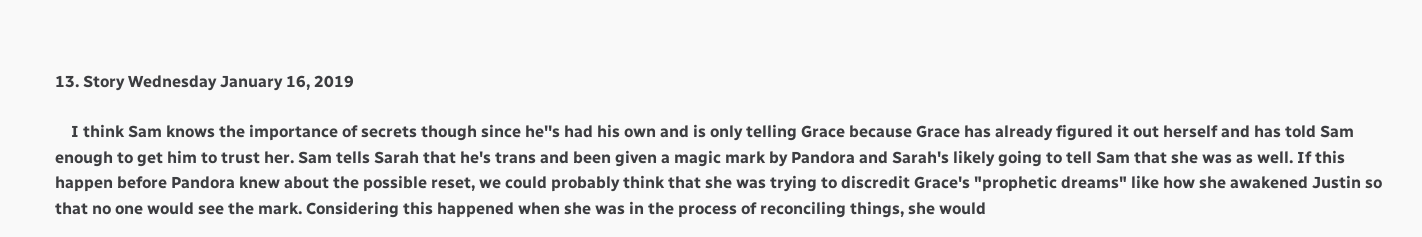13. Story Wednesday January 16, 2019

    I think Sam knows the importance of secrets though since he''s had his own and is only telling Grace because Grace has already figured it out herself and has told Sam enough to get him to trust her. Sam tells Sarah that he's trans and been given a magic mark by Pandora and Sarah's likely going to tell Sam that she was as well. If this happen before Pandora knew about the possible reset, we could probably think that she was trying to discredit Grace's "prophetic dreams" like how she awakened Justin so that no one would see the mark. Considering this happened when she was in the process of reconciling things, she would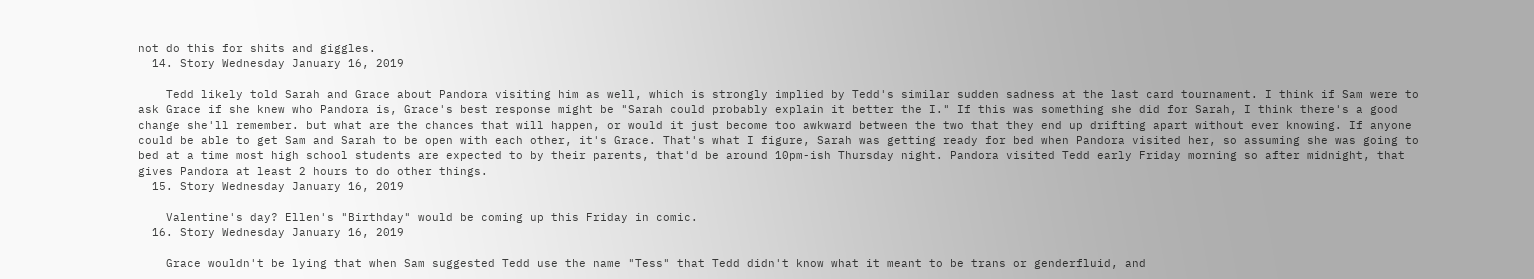not do this for shits and giggles.
  14. Story Wednesday January 16, 2019

    Tedd likely told Sarah and Grace about Pandora visiting him as well, which is strongly implied by Tedd's similar sudden sadness at the last card tournament. I think if Sam were to ask Grace if she knew who Pandora is, Grace's best response might be "Sarah could probably explain it better the I." If this was something she did for Sarah, I think there's a good change she'll remember. but what are the chances that will happen, or would it just become too awkward between the two that they end up drifting apart without ever knowing. If anyone could be able to get Sam and Sarah to be open with each other, it's Grace. That's what I figure, Sarah was getting ready for bed when Pandora visited her, so assuming she was going to bed at a time most high school students are expected to by their parents, that'd be around 10pm-ish Thursday night. Pandora visited Tedd early Friday morning so after midnight, that gives Pandora at least 2 hours to do other things.
  15. Story Wednesday January 16, 2019

    Valentine's day? Ellen's "Birthday" would be coming up this Friday in comic.
  16. Story Wednesday January 16, 2019

    Grace wouldn't be lying that when Sam suggested Tedd use the name "Tess" that Tedd didn't know what it meant to be trans or genderfluid, and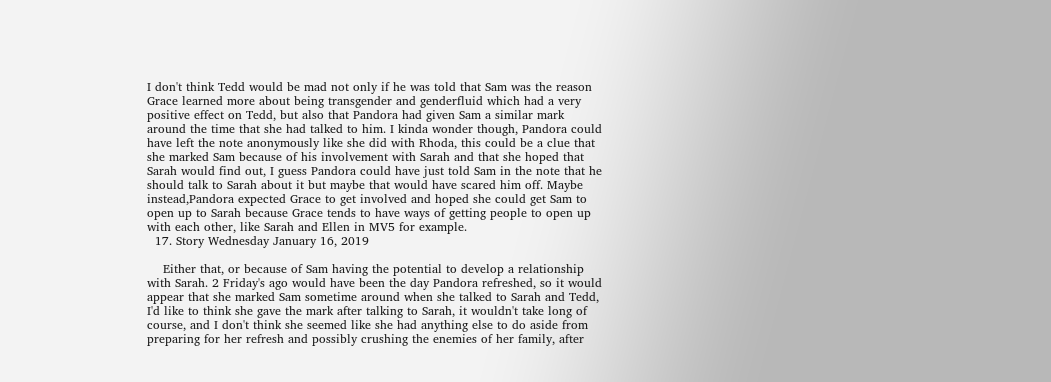I don't think Tedd would be mad not only if he was told that Sam was the reason Grace learned more about being transgender and genderfluid which had a very positive effect on Tedd, but also that Pandora had given Sam a similar mark around the time that she had talked to him. I kinda wonder though, Pandora could have left the note anonymously like she did with Rhoda, this could be a clue that she marked Sam because of his involvement with Sarah and that she hoped that Sarah would find out, I guess Pandora could have just told Sam in the note that he should talk to Sarah about it but maybe that would have scared him off. Maybe instead,Pandora expected Grace to get involved and hoped she could get Sam to open up to Sarah because Grace tends to have ways of getting people to open up with each other, like Sarah and Ellen in MV5 for example.
  17. Story Wednesday January 16, 2019

    Either that, or because of Sam having the potential to develop a relationship with Sarah. 2 Friday's ago would have been the day Pandora refreshed, so it would appear that she marked Sam sometime around when she talked to Sarah and Tedd, I'd like to think she gave the mark after talking to Sarah, it wouldn't take long of course, and I don't think she seemed like she had anything else to do aside from preparing for her refresh and possibly crushing the enemies of her family, after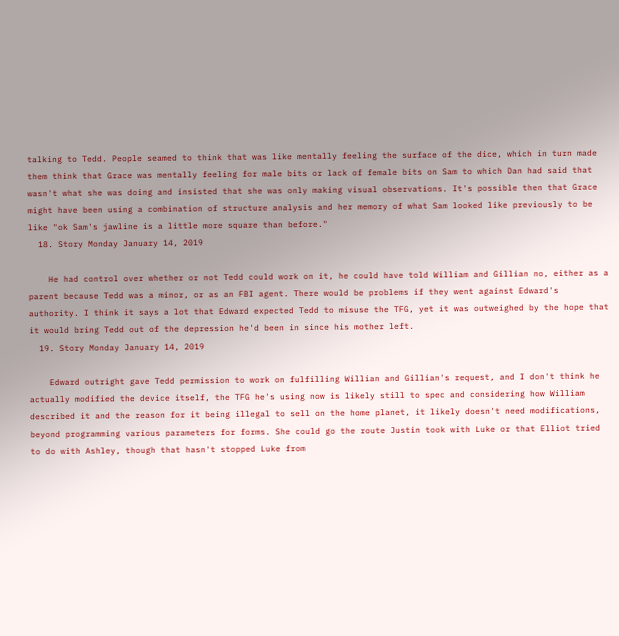talking to Tedd. People seamed to think that was like mentally feeling the surface of the dice, which in turn made them think that Grace was mentally feeling for male bits or lack of female bits on Sam to which Dan had said that wasn't what she was doing and insisted that she was only making visual observations. It's possible then that Grace might have been using a combination of structure analysis and her memory of what Sam looked like previously to be like "ok Sam's jawline is a little more square than before."
  18. Story Monday January 14, 2019

    He had control over whether or not Tedd could work on it, he could have told William and Gillian no, either as a parent because Tedd was a minor, or as an FBI agent. There would be problems if they went against Edward's authority. I think it says a lot that Edward expected Tedd to misuse the TFG, yet it was outweighed by the hope that it would bring Tedd out of the depression he'd been in since his mother left.
  19. Story Monday January 14, 2019

    Edward outright gave Tedd permission to work on fulfilling Willian and Gillian's request, and I don't think he actually modified the device itself, the TFG he's using now is likely still to spec and considering how William described it and the reason for it being illegal to sell on the home planet, it likely doesn't need modifications, beyond programming various parameters for forms. She could go the route Justin took with Luke or that Elliot tried to do with Ashley, though that hasn't stopped Luke from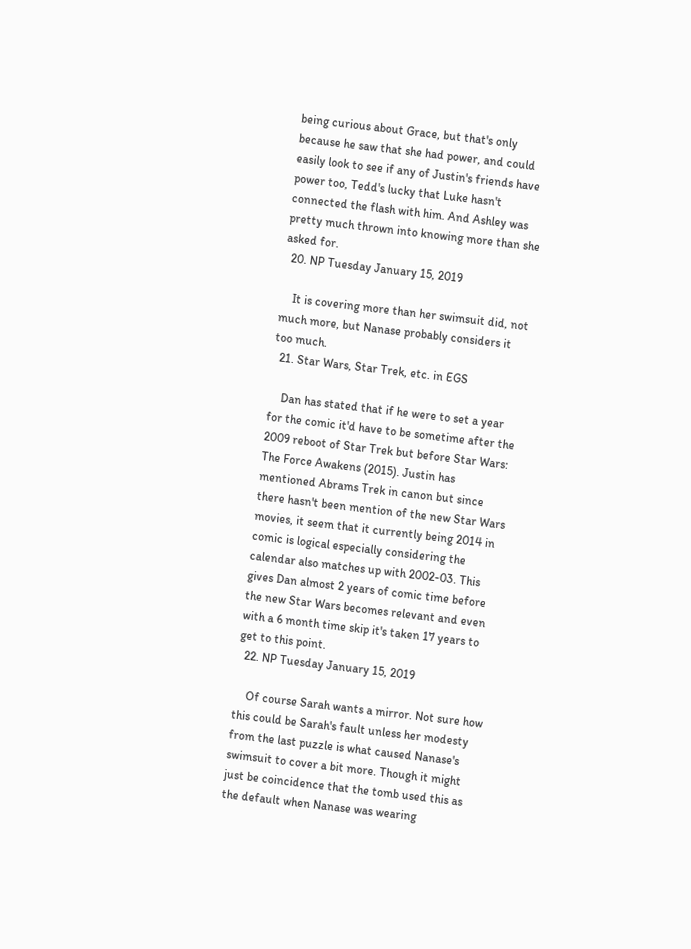being curious about Grace, but that's only because he saw that she had power, and could easily look to see if any of Justin's friends have power too, Tedd's lucky that Luke hasn't connected the flash with him. And Ashley was pretty much thrown into knowing more than she asked for.
  20. NP Tuesday January 15, 2019

    It is covering more than her swimsuit did, not much more, but Nanase probably considers it too much.
  21. Star Wars, Star Trek, etc. in EGS

    Dan has stated that if he were to set a year for the comic it'd have to be sometime after the 2009 reboot of Star Trek but before Star Wars: The Force Awakens (2015). Justin has mentioned Abrams Trek in canon but since there hasn't been mention of the new Star Wars movies, it seem that it currently being 2014 in comic is logical especially considering the calendar also matches up with 2002-03. This gives Dan almost 2 years of comic time before the new Star Wars becomes relevant and even with a 6 month time skip it's taken 17 years to get to this point.
  22. NP Tuesday January 15, 2019

    Of course Sarah wants a mirror. Not sure how this could be Sarah's fault unless her modesty from the last puzzle is what caused Nanase's swimsuit to cover a bit more. Though it might just be coincidence that the tomb used this as the default when Nanase was wearing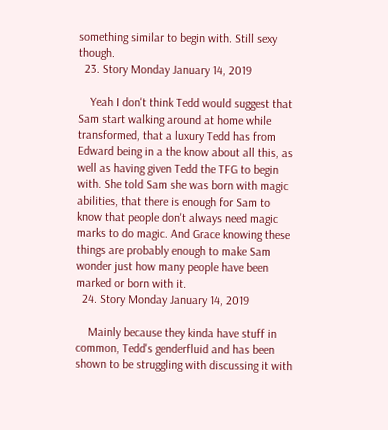something similar to begin with. Still sexy though.
  23. Story Monday January 14, 2019

    Yeah I don't think Tedd would suggest that Sam start walking around at home while transformed, that a luxury Tedd has from Edward being in a the know about all this, as well as having given Tedd the TFG to begin with. She told Sam she was born with magic abilities, that there is enough for Sam to know that people don't always need magic marks to do magic. And Grace knowing these things are probably enough to make Sam wonder just how many people have been marked or born with it.
  24. Story Monday January 14, 2019

    Mainly because they kinda have stuff in common, Tedd's genderfluid and has been shown to be struggling with discussing it with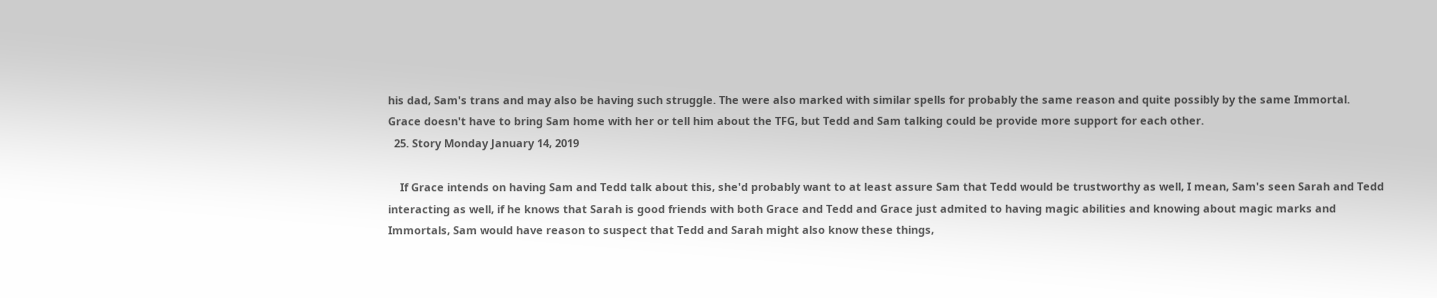his dad, Sam's trans and may also be having such struggle. The were also marked with similar spells for probably the same reason and quite possibly by the same Immortal. Grace doesn't have to bring Sam home with her or tell him about the TFG, but Tedd and Sam talking could be provide more support for each other.
  25. Story Monday January 14, 2019

    If Grace intends on having Sam and Tedd talk about this, she'd probably want to at least assure Sam that Tedd would be trustworthy as well, I mean, Sam's seen Sarah and Tedd interacting as well, if he knows that Sarah is good friends with both Grace and Tedd and Grace just admited to having magic abilities and knowing about magic marks and Immortals, Sam would have reason to suspect that Tedd and Sarah might also know these things,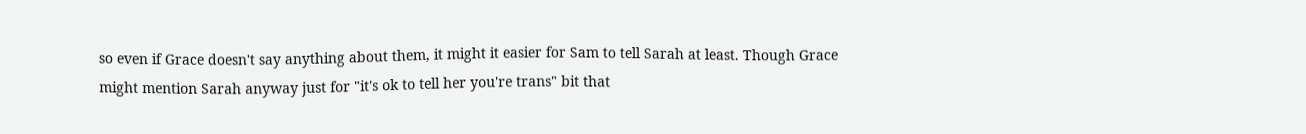so even if Grace doesn't say anything about them, it might it easier for Sam to tell Sarah at least. Though Grace might mention Sarah anyway just for "it's ok to tell her you're trans" bit that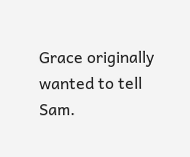Grace originally wanted to tell Sam.